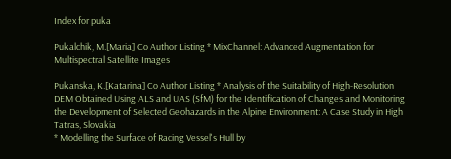Index for puka

Pukalchik, M.[Maria] Co Author Listing * MixChannel: Advanced Augmentation for Multispectral Satellite Images

Pukanska, K.[Katarina] Co Author Listing * Analysis of the Suitability of High-Resolution DEM Obtained Using ALS and UAS (SfM) for the Identification of Changes and Monitoring the Development of Selected Geohazards in the Alpine Environment: A Case Study in High Tatras, Slovakia
* Modelling the Surface of Racing Vessel's Hull by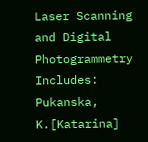Laser Scanning and Digital Photogrammetry
Includes: Pukanska, K.[Katarina]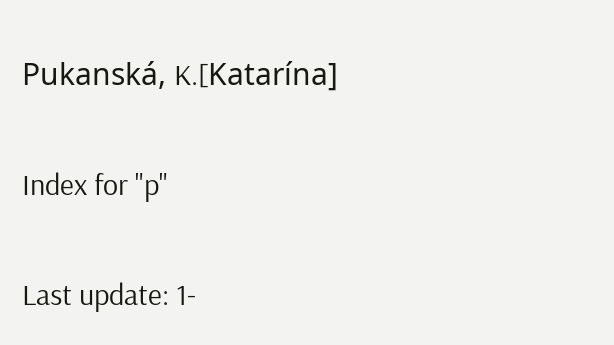Pukanská, K.[Katarína]

Index for "p"

Last update: 1-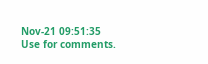Nov-21 09:51:35
Use for comments.